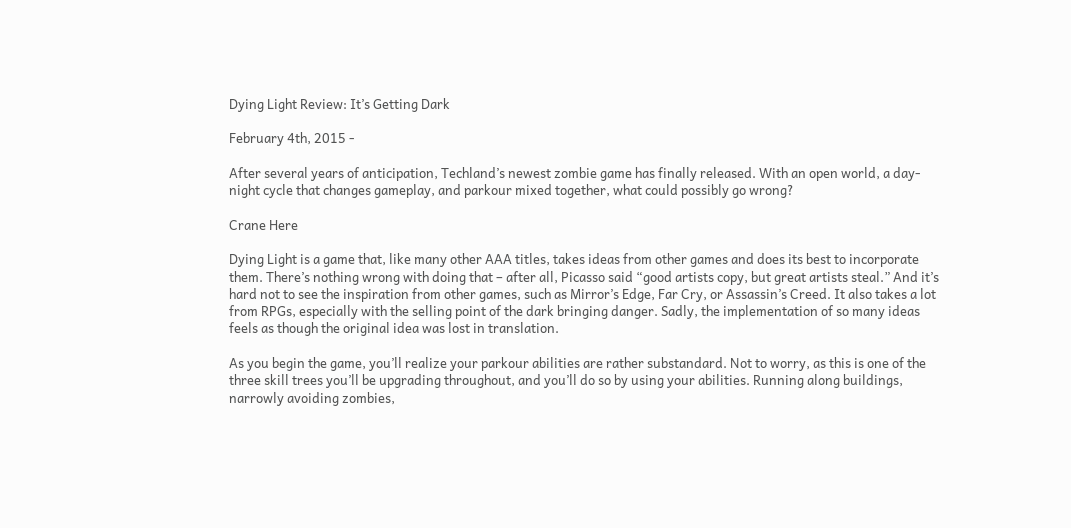Dying Light Review: It’s Getting Dark

February 4th, 2015 -

After several years of anticipation, Techland’s newest zombie game has finally released. With an open world, a day-night cycle that changes gameplay, and parkour mixed together, what could possibly go wrong?

Crane Here

Dying Light is a game that, like many other AAA titles, takes ideas from other games and does its best to incorporate them. There’s nothing wrong with doing that – after all, Picasso said “good artists copy, but great artists steal.” And it’s hard not to see the inspiration from other games, such as Mirror’s Edge, Far Cry, or Assassin’s Creed. It also takes a lot from RPGs, especially with the selling point of the dark bringing danger. Sadly, the implementation of so many ideas feels as though the original idea was lost in translation.

As you begin the game, you’ll realize your parkour abilities are rather substandard. Not to worry, as this is one of the three skill trees you’ll be upgrading throughout, and you’ll do so by using your abilities. Running along buildings, narrowly avoiding zombies,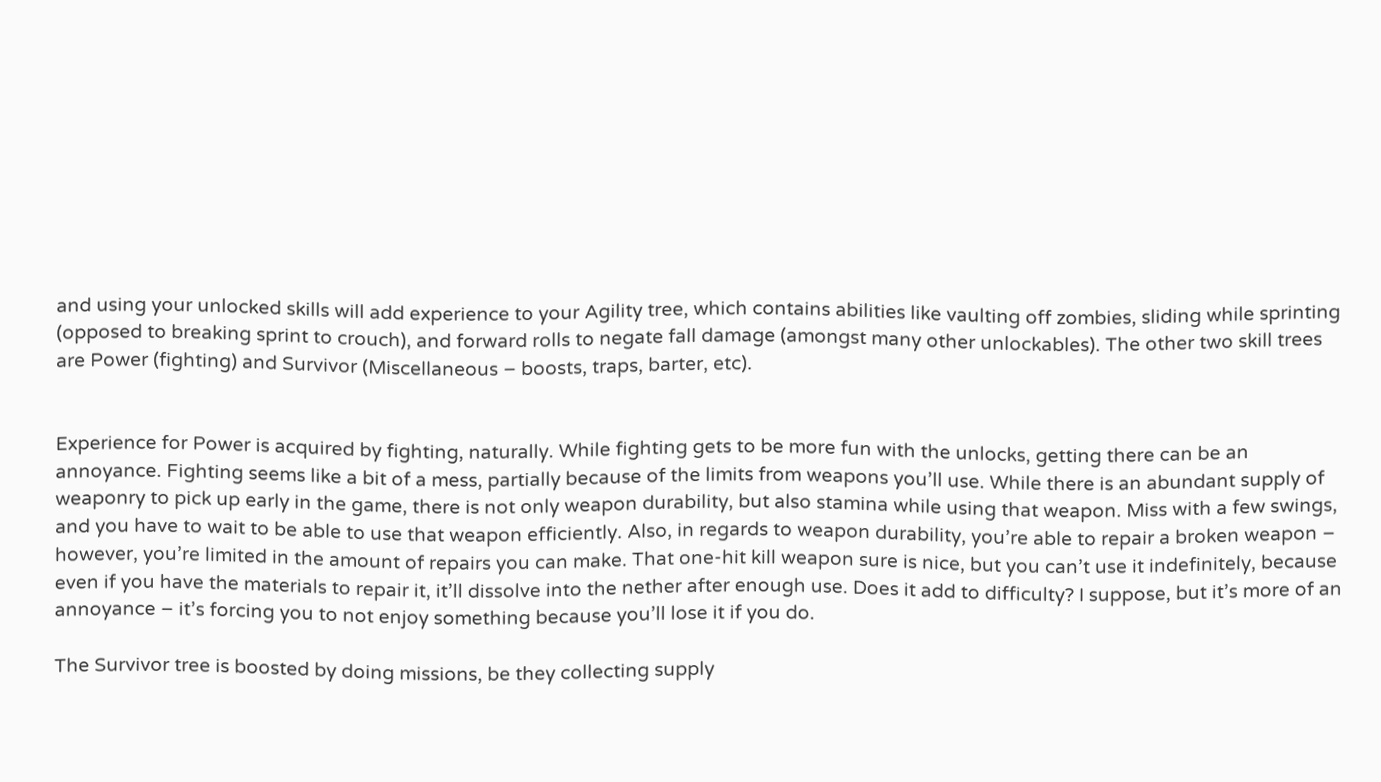and using your unlocked skills will add experience to your Agility tree, which contains abilities like vaulting off zombies, sliding while sprinting (opposed to breaking sprint to crouch), and forward rolls to negate fall damage (amongst many other unlockables). The other two skill trees are Power (fighting) and Survivor (Miscellaneous – boosts, traps, barter, etc).


Experience for Power is acquired by fighting, naturally. While fighting gets to be more fun with the unlocks, getting there can be an annoyance. Fighting seems like a bit of a mess, partially because of the limits from weapons you’ll use. While there is an abundant supply of weaponry to pick up early in the game, there is not only weapon durability, but also stamina while using that weapon. Miss with a few swings, and you have to wait to be able to use that weapon efficiently. Also, in regards to weapon durability, you’re able to repair a broken weapon – however, you’re limited in the amount of repairs you can make. That one-hit kill weapon sure is nice, but you can’t use it indefinitely, because even if you have the materials to repair it, it’ll dissolve into the nether after enough use. Does it add to difficulty? I suppose, but it’s more of an annoyance – it’s forcing you to not enjoy something because you’ll lose it if you do.

The Survivor tree is boosted by doing missions, be they collecting supply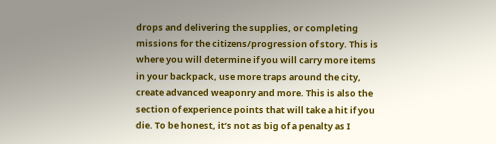drops and delivering the supplies, or completing missions for the citizens/progression of story. This is where you will determine if you will carry more items in your backpack, use more traps around the city, create advanced weaponry and more. This is also the section of experience points that will take a hit if you die. To be honest, it’s not as big of a penalty as I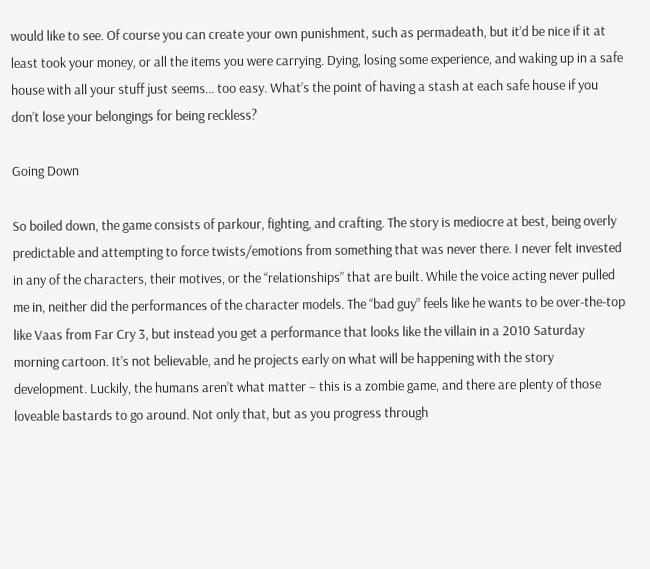would like to see. Of course you can create your own punishment, such as permadeath, but it’d be nice if it at least took your money, or all the items you were carrying. Dying, losing some experience, and waking up in a safe house with all your stuff just seems… too easy. What’s the point of having a stash at each safe house if you don’t lose your belongings for being reckless?

Going Down

So boiled down, the game consists of parkour, fighting, and crafting. The story is mediocre at best, being overly predictable and attempting to force twists/emotions from something that was never there. I never felt invested in any of the characters, their motives, or the “relationships” that are built. While the voice acting never pulled me in, neither did the performances of the character models. The “bad guy” feels like he wants to be over-the-top like Vaas from Far Cry 3, but instead you get a performance that looks like the villain in a 2010 Saturday morning cartoon. It’s not believable, and he projects early on what will be happening with the story development. Luckily, the humans aren’t what matter – this is a zombie game, and there are plenty of those loveable bastards to go around. Not only that, but as you progress through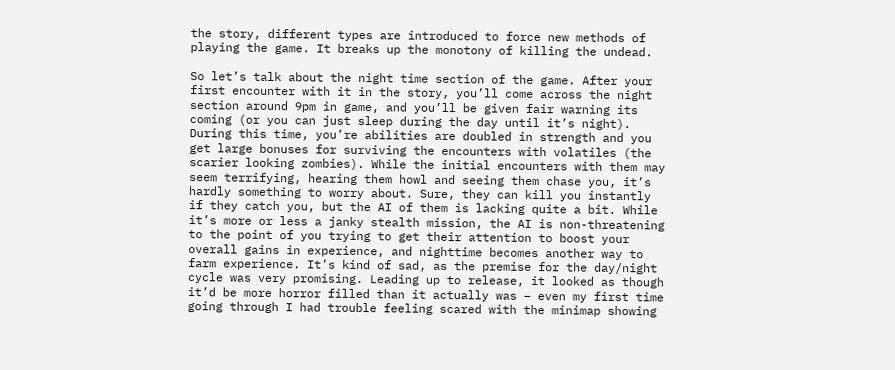the story, different types are introduced to force new methods of playing the game. It breaks up the monotony of killing the undead.

So let’s talk about the night time section of the game. After your first encounter with it in the story, you’ll come across the night section around 9pm in game, and you’ll be given fair warning its coming (or you can just sleep during the day until it’s night). During this time, you’re abilities are doubled in strength and you get large bonuses for surviving the encounters with volatiles (the scarier looking zombies). While the initial encounters with them may seem terrifying, hearing them howl and seeing them chase you, it’s hardly something to worry about. Sure, they can kill you instantly if they catch you, but the AI of them is lacking quite a bit. While it’s more or less a janky stealth mission, the AI is non-threatening to the point of you trying to get their attention to boost your overall gains in experience, and nighttime becomes another way to farm experience. It’s kind of sad, as the premise for the day/night cycle was very promising. Leading up to release, it looked as though it’d be more horror filled than it actually was – even my first time going through I had trouble feeling scared with the minimap showing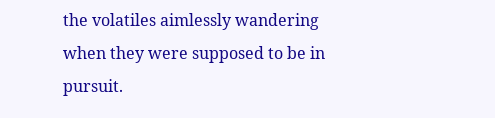the volatiles aimlessly wandering when they were supposed to be in pursuit.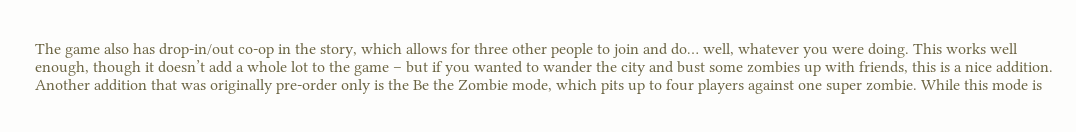The game also has drop-in/out co-op in the story, which allows for three other people to join and do… well, whatever you were doing. This works well enough, though it doesn’t add a whole lot to the game – but if you wanted to wander the city and bust some zombies up with friends, this is a nice addition. Another addition that was originally pre-order only is the Be the Zombie mode, which pits up to four players against one super zombie. While this mode is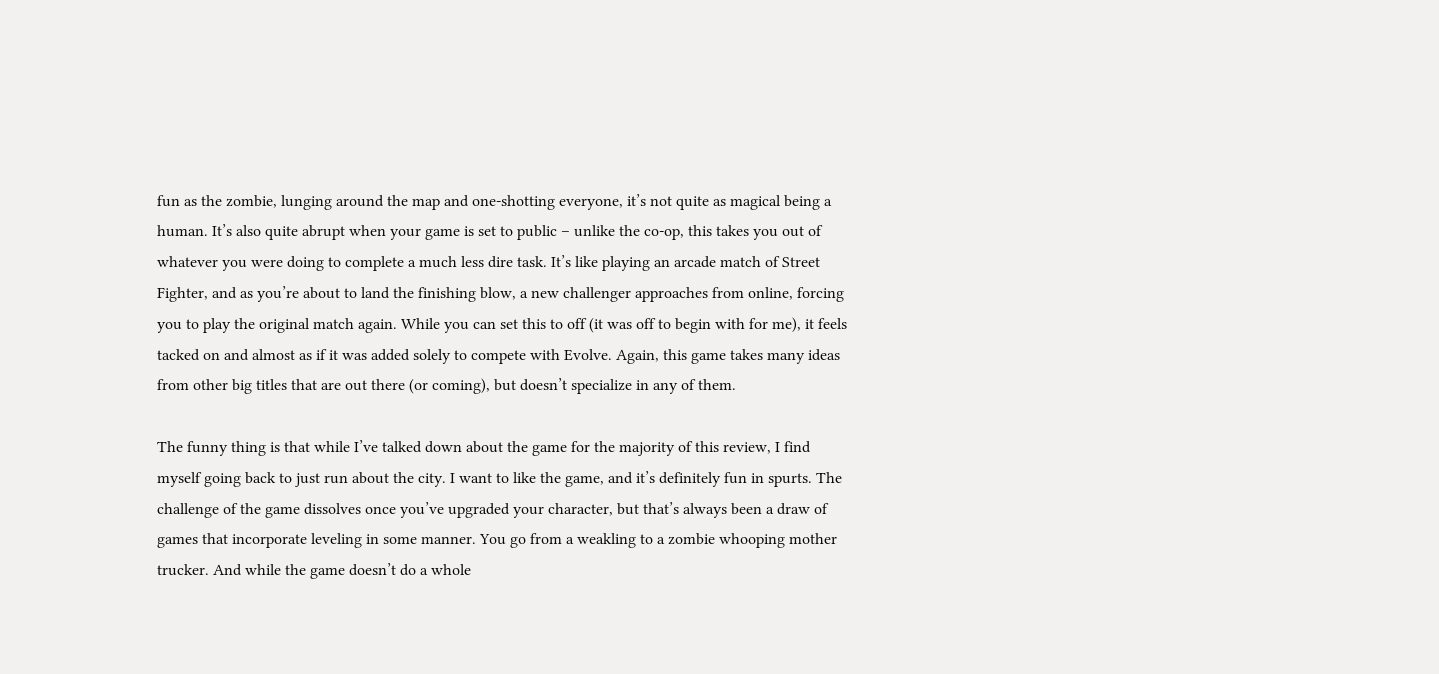fun as the zombie, lunging around the map and one-shotting everyone, it’s not quite as magical being a human. It’s also quite abrupt when your game is set to public – unlike the co-op, this takes you out of whatever you were doing to complete a much less dire task. It’s like playing an arcade match of Street Fighter, and as you’re about to land the finishing blow, a new challenger approaches from online, forcing you to play the original match again. While you can set this to off (it was off to begin with for me), it feels tacked on and almost as if it was added solely to compete with Evolve. Again, this game takes many ideas from other big titles that are out there (or coming), but doesn’t specialize in any of them.

The funny thing is that while I’ve talked down about the game for the majority of this review, I find myself going back to just run about the city. I want to like the game, and it’s definitely fun in spurts. The challenge of the game dissolves once you’ve upgraded your character, but that’s always been a draw of games that incorporate leveling in some manner. You go from a weakling to a zombie whooping mother trucker. And while the game doesn’t do a whole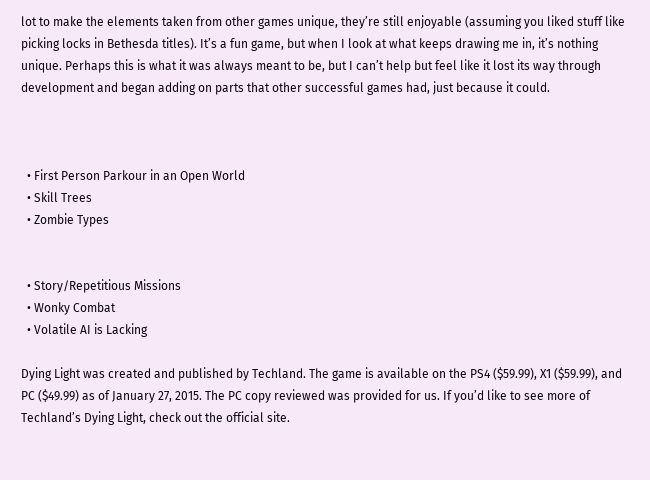lot to make the elements taken from other games unique, they’re still enjoyable (assuming you liked stuff like picking locks in Bethesda titles). It’s a fun game, but when I look at what keeps drawing me in, it’s nothing unique. Perhaps this is what it was always meant to be, but I can’t help but feel like it lost its way through development and began adding on parts that other successful games had, just because it could.



  • First Person Parkour in an Open World
  • Skill Trees
  • Zombie Types


  • Story/Repetitious Missions
  • Wonky Combat
  • Volatile AI is Lacking

Dying Light was created and published by Techland. The game is available on the PS4 ($59.99), X1 ($59.99), and PC ($49.99) as of January 27, 2015. The PC copy reviewed was provided for us. If you’d like to see more of Techland’s Dying Light, check out the official site.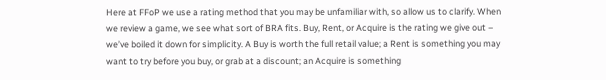Here at FFoP we use a rating method that you may be unfamiliar with, so allow us to clarify. When we review a game, we see what sort of BRA fits. Buy, Rent, or Acquire is the rating we give out – we’ve boiled it down for simplicity. A Buy is worth the full retail value; a Rent is something you may want to try before you buy, or grab at a discount; an Acquire is something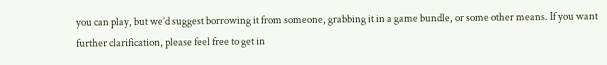you can play, but we’d suggest borrowing it from someone, grabbing it in a game bundle, or some other means. If you want further clarification, please feel free to get in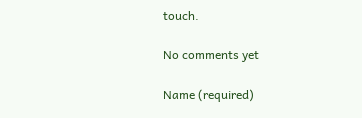touch.

No comments yet

Name (required)